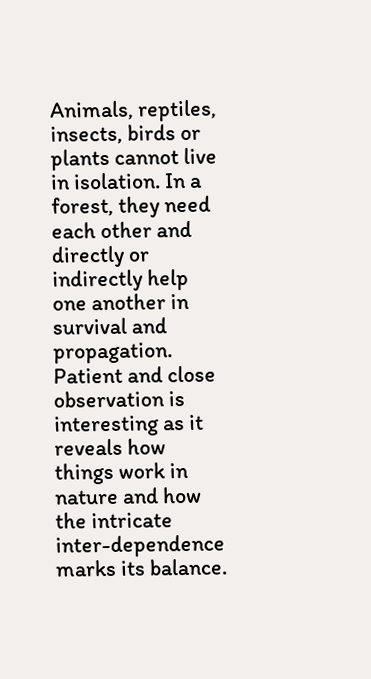Animals, reptiles, insects, birds or plants cannot live in isolation. In a forest, they need each other and directly or indirectly help one another in survival and propagation. Patient and close observation is interesting as it reveals how things work in nature and how the intricate inter-dependence marks its balance.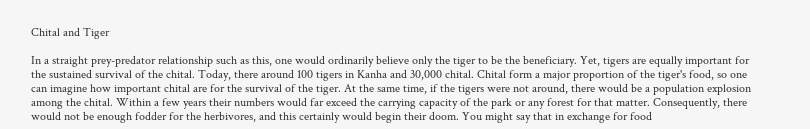Chital and Tiger

In a straight prey-predator relationship such as this, one would ordinarily believe only the tiger to be the beneficiary. Yet, tigers are equally important for the sustained survival of the chital. Today, there around 100 tigers in Kanha and 30,000 chital. Chital form a major proportion of the tiger's food, so one can imagine how important chital are for the survival of the tiger. At the same time, if the tigers were not around, there would be a population explosion among the chital. Within a few years their numbers would far exceed the carrying capacity of the park or any forest for that matter. Consequently, there would not be enough fodder for the herbivores, and this certainly would begin their doom. You might say that in exchange for food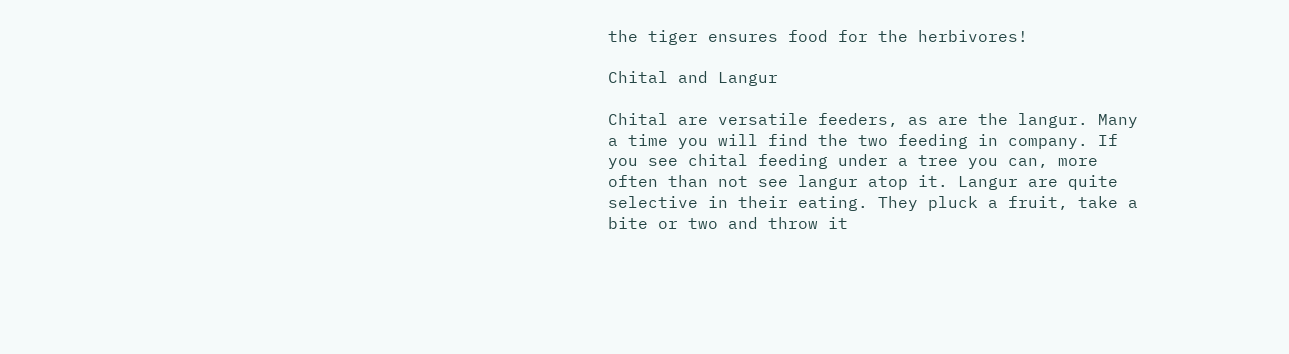the tiger ensures food for the herbivores!

Chital and Langur

Chital are versatile feeders, as are the langur. Many a time you will find the two feeding in company. If you see chital feeding under a tree you can, more often than not see langur atop it. Langur are quite selective in their eating. They pluck a fruit, take a bite or two and throw it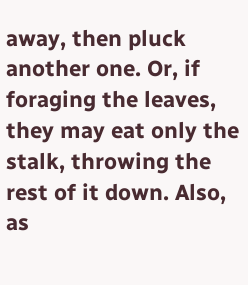away, then pluck another one. Or, if foraging the leaves, they may eat only the stalk, throwing the rest of it down. Also, as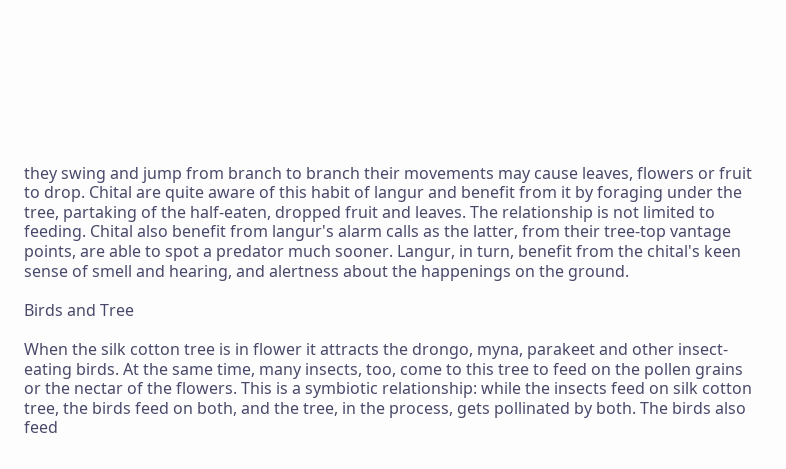they swing and jump from branch to branch their movements may cause leaves, flowers or fruit to drop. Chital are quite aware of this habit of langur and benefit from it by foraging under the tree, partaking of the half-eaten, dropped fruit and leaves. The relationship is not limited to feeding. Chital also benefit from langur's alarm calls as the latter, from their tree-top vantage points, are able to spot a predator much sooner. Langur, in turn, benefit from the chital's keen sense of smell and hearing, and alertness about the happenings on the ground.

Birds and Tree

When the silk cotton tree is in flower it attracts the drongo, myna, parakeet and other insect-eating birds. At the same time, many insects, too, come to this tree to feed on the pollen grains or the nectar of the flowers. This is a symbiotic relationship: while the insects feed on silk cotton tree, the birds feed on both, and the tree, in the process, gets pollinated by both. The birds also feed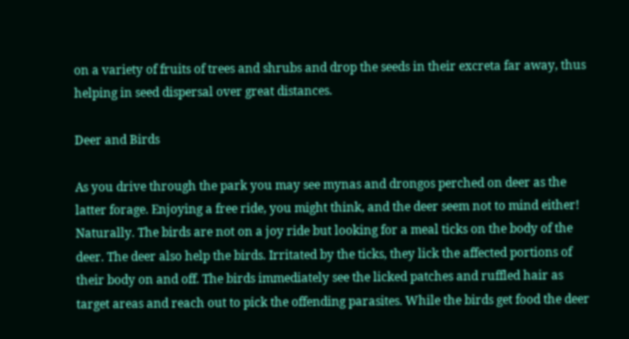on a variety of fruits of trees and shrubs and drop the seeds in their excreta far away, thus helping in seed dispersal over great distances.

Deer and Birds

As you drive through the park you may see mynas and drongos perched on deer as the latter forage. Enjoying a free ride, you might think, and the deer seem not to mind either! Naturally. The birds are not on a joy ride but looking for a meal ticks on the body of the deer. The deer also help the birds. Irritated by the ticks, they lick the affected portions of their body on and off. The birds immediately see the licked patches and ruffled hair as target areas and reach out to pick the offending parasites. While the birds get food the deer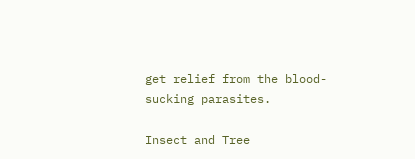get relief from the blood-sucking parasites.

Insect and Tree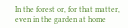In the forest or, for that matter, even in the garden at home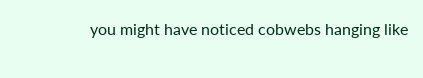you might have noticed cobwebs hanging like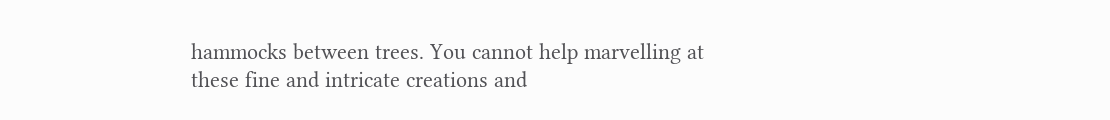hammocks between trees. You cannot help marvelling at these fine and intricate creations and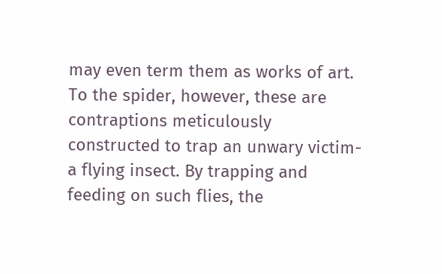may even term them as works of art. To the spider, however, these are contraptions meticulously constructed to trap an unwary victim-a flying insect. By trapping and feeding on such flies, the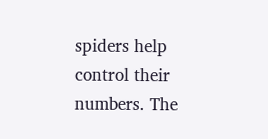spiders help control their numbers. The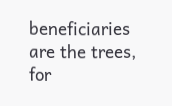beneficiaries are the trees, for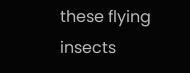these flying insects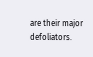are their major defoliators.